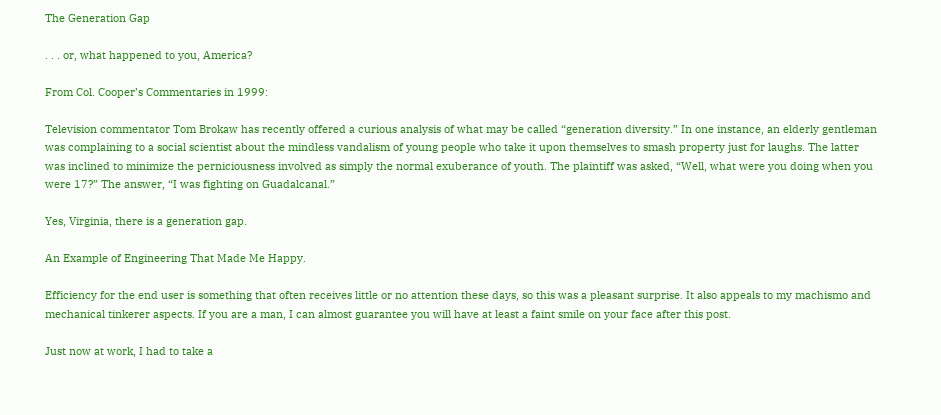The Generation Gap

. . . or, what happened to you, America?

From Col. Cooper’s Commentaries in 1999:

Television commentator Tom Brokaw has recently offered a curious analysis of what may be called “generation diversity.” In one instance, an elderly gentleman was complaining to a social scientist about the mindless vandalism of young people who take it upon themselves to smash property just for laughs. The latter was inclined to minimize the perniciousness involved as simply the normal exuberance of youth. The plaintiff was asked, “Well, what were you doing when you were 17?” The answer, “I was fighting on Guadalcanal.”

Yes, Virginia, there is a generation gap.

An Example of Engineering That Made Me Happy.

Efficiency for the end user is something that often receives little or no attention these days, so this was a pleasant surprise. It also appeals to my machismo and mechanical tinkerer aspects. If you are a man, I can almost guarantee you will have at least a faint smile on your face after this post.

Just now at work, I had to take a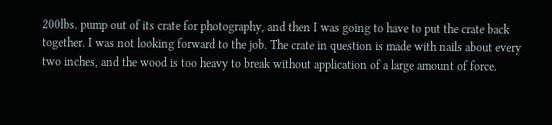200lbs. pump out of its crate for photography, and then I was going to have to put the crate back together. I was not looking forward to the job. The crate in question is made with nails about every two inches, and the wood is too heavy to break without application of a large amount of force.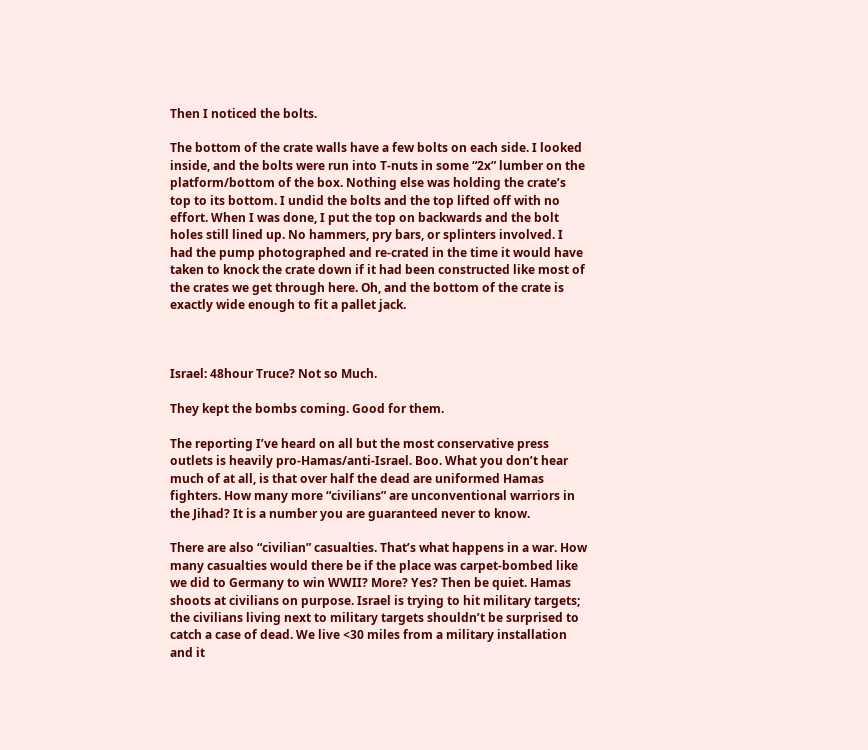Then I noticed the bolts.

The bottom of the crate walls have a few bolts on each side. I looked inside, and the bolts were run into T-nuts in some “2x” lumber on the platform/bottom of the box. Nothing else was holding the crate’s top to its bottom. I undid the bolts and the top lifted off with no effort. When I was done, I put the top on backwards and the bolt holes still lined up. No hammers, pry bars, or splinters involved. I had the pump photographed and re-crated in the time it would have taken to knock the crate down if it had been constructed like most of the crates we get through here. Oh, and the bottom of the crate is exactly wide enough to fit a pallet jack.



Israel: 48hour Truce? Not so Much.

They kept the bombs coming. Good for them.

The reporting I’ve heard on all but the most conservative press outlets is heavily pro-Hamas/anti-Israel. Boo. What you don’t hear much of at all, is that over half the dead are uniformed Hamas fighters. How many more “civilians” are unconventional warriors in the Jihad? It is a number you are guaranteed never to know.

There are also “civilian” casualties. That’s what happens in a war. How many casualties would there be if the place was carpet-bombed like we did to Germany to win WWII? More? Yes? Then be quiet. Hamas shoots at civilians on purpose. Israel is trying to hit military targets; the civilians living next to military targets shouldn’t be surprised to catch a case of dead. We live <30 miles from a military installation and it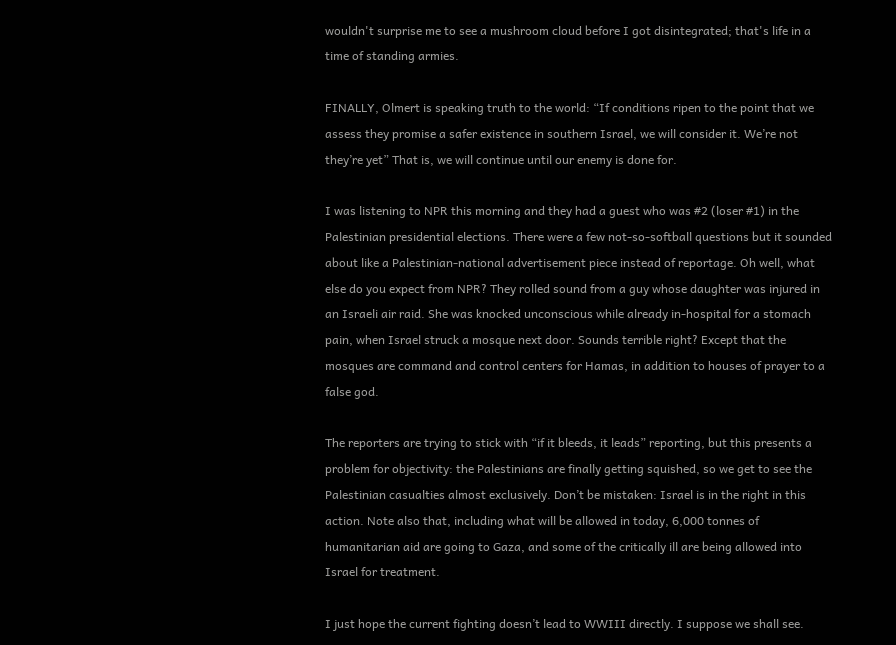wouldn't surprise me to see a mushroom cloud before I got disintegrated; that's life in a time of standing armies.

FINALLY, Olmert is speaking truth to the world: “If conditions ripen to the point that we assess they promise a safer existence in southern Israel, we will consider it. We’re not they’re yet” That is, we will continue until our enemy is done for.

I was listening to NPR this morning and they had a guest who was #2 (loser #1) in the Palestinian presidential elections. There were a few not-so-softball questions but it sounded about like a Palestinian-national advertisement piece instead of reportage. Oh well, what else do you expect from NPR? They rolled sound from a guy whose daughter was injured in an Israeli air raid. She was knocked unconscious while already in-hospital for a stomach pain, when Israel struck a mosque next door. Sounds terrible right? Except that the mosques are command and control centers for Hamas, in addition to houses of prayer to a false god.

The reporters are trying to stick with “if it bleeds, it leads” reporting, but this presents a problem for objectivity: the Palestinians are finally getting squished, so we get to see the Palestinian casualties almost exclusively. Don’t be mistaken: Israel is in the right in this action. Note also that, including what will be allowed in today, 6,000 tonnes of humanitarian aid are going to Gaza, and some of the critically ill are being allowed into Israel for treatment.

I just hope the current fighting doesn’t lead to WWIII directly. I suppose we shall see.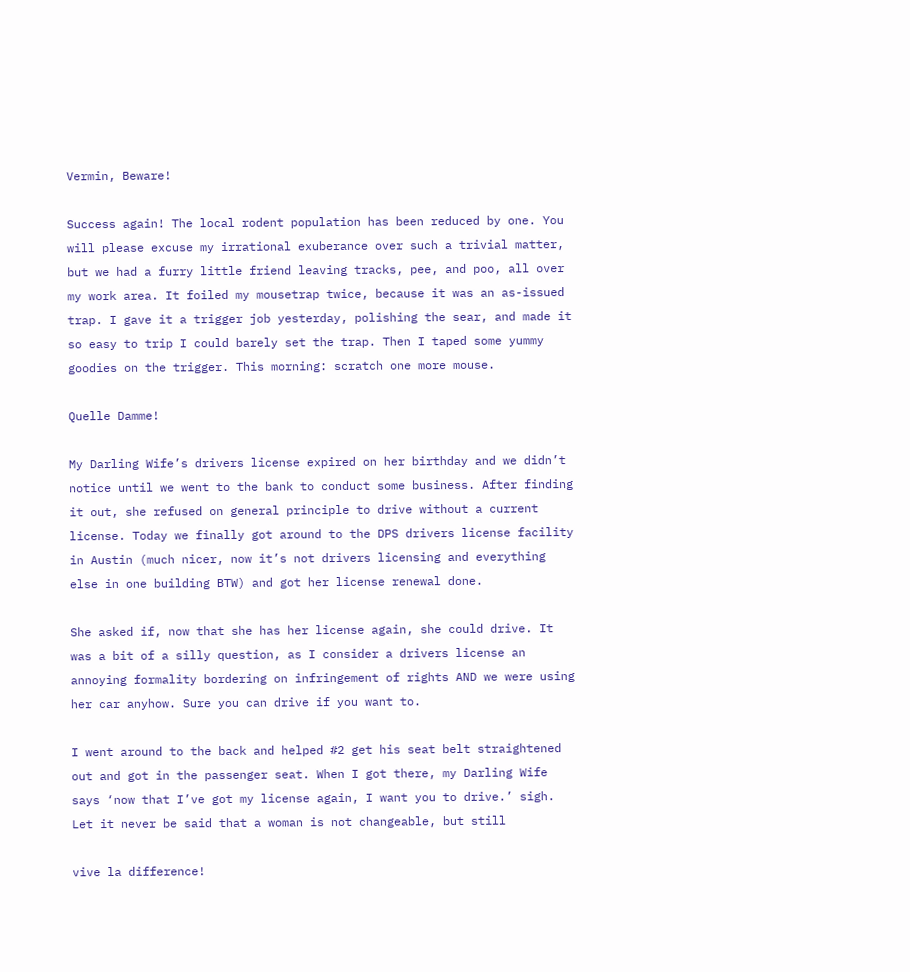Vermin, Beware!

Success again! The local rodent population has been reduced by one. You will please excuse my irrational exuberance over such a trivial matter, but we had a furry little friend leaving tracks, pee, and poo, all over my work area. It foiled my mousetrap twice, because it was an as-issued trap. I gave it a trigger job yesterday, polishing the sear, and made it so easy to trip I could barely set the trap. Then I taped some yummy goodies on the trigger. This morning: scratch one more mouse.

Quelle Damme!

My Darling Wife’s drivers license expired on her birthday and we didn’t notice until we went to the bank to conduct some business. After finding it out, she refused on general principle to drive without a current license. Today we finally got around to the DPS drivers license facility in Austin (much nicer, now it’s not drivers licensing and everything else in one building BTW) and got her license renewal done.

She asked if, now that she has her license again, she could drive. It was a bit of a silly question, as I consider a drivers license an annoying formality bordering on infringement of rights AND we were using her car anyhow. Sure you can drive if you want to.

I went around to the back and helped #2 get his seat belt straightened out and got in the passenger seat. When I got there, my Darling Wife says ‘now that I’ve got my license again, I want you to drive.’ sigh. Let it never be said that a woman is not changeable, but still

vive la difference!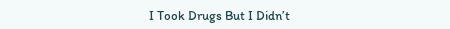I Took Drugs But I Didn’t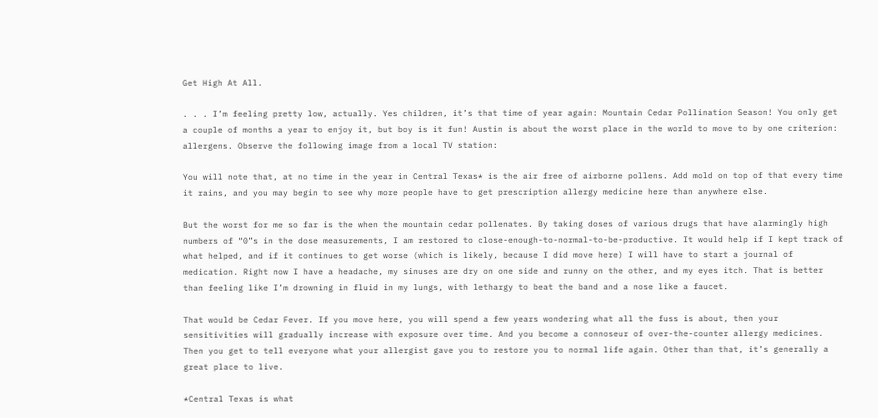Get High At All.

. . . I’m feeling pretty low, actually. Yes children, it’s that time of year again: Mountain Cedar Pollination Season! You only get a couple of months a year to enjoy it, but boy is it fun! Austin is about the worst place in the world to move to by one criterion: allergens. Observe the following image from a local TV station:

You will note that, at no time in the year in Central Texas* is the air free of airborne pollens. Add mold on top of that every time it rains, and you may begin to see why more people have to get prescription allergy medicine here than anywhere else.

But the worst for me so far is the when the mountain cedar pollenates. By taking doses of various drugs that have alarmingly high numbers of “0”s in the dose measurements, I am restored to close-enough-to-normal-to-be-productive. It would help if I kept track of what helped, and if it continues to get worse (which is likely, because I did move here) I will have to start a journal of medication. Right now I have a headache, my sinuses are dry on one side and runny on the other, and my eyes itch. That is better than feeling like I’m drowning in fluid in my lungs, with lethargy to beat the band and a nose like a faucet.

That would be Cedar Fever. If you move here, you will spend a few years wondering what all the fuss is about, then your sensitivities will gradually increase with exposure over time. And you become a connoseur of over-the-counter allergy medicines. Then you get to tell everyone what your allergist gave you to restore you to normal life again. Other than that, it’s generally a great place to live.

*Central Texas is what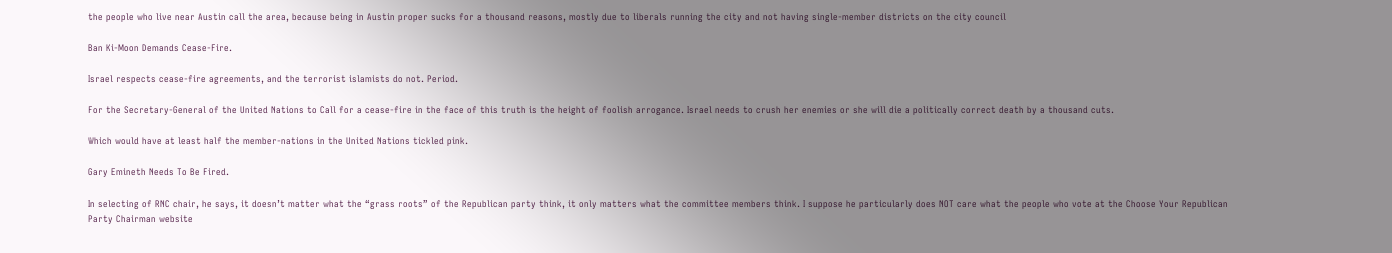the people who live near Austin call the area, because being in Austin proper sucks for a thousand reasons, mostly due to liberals running the city and not having single-member districts on the city council

Ban Ki-Moon Demands Cease-Fire.

Israel respects cease-fire agreements, and the terrorist islamists do not. Period.

For the Secretary-General of the United Nations to Call for a cease-fire in the face of this truth is the height of foolish arrogance. Israel needs to crush her enemies or she will die a politically correct death by a thousand cuts.

Which would have at least half the member-nations in the United Nations tickled pink.

Gary Emineth Needs To Be Fired.

In selecting of RNC chair, he says, it doesn’t matter what the “grass roots” of the Republican party think, it only matters what the committee members think. I suppose he particularly does NOT care what the people who vote at the Choose Your Republican Party Chairman website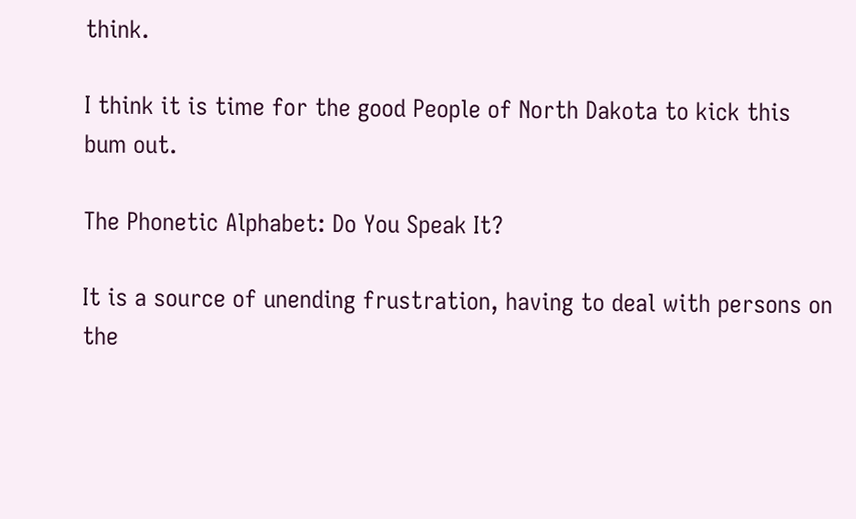think.

I think it is time for the good People of North Dakota to kick this bum out.

The Phonetic Alphabet: Do You Speak It?

It is a source of unending frustration, having to deal with persons on the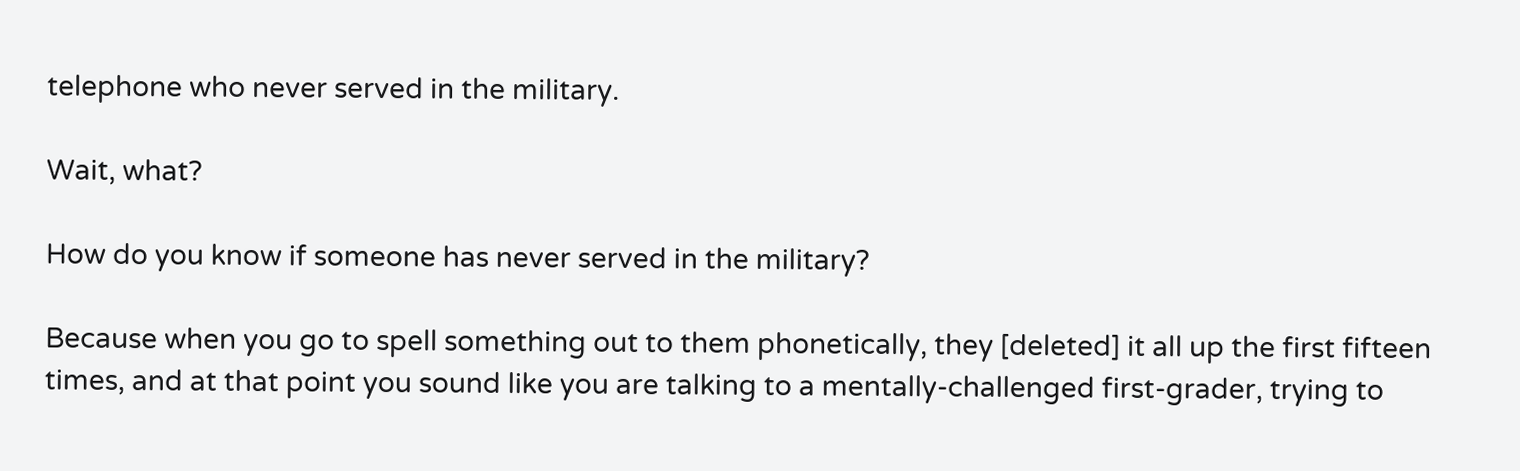telephone who never served in the military.

Wait, what?

How do you know if someone has never served in the military?

Because when you go to spell something out to them phonetically, they [deleted] it all up the first fifteen times, and at that point you sound like you are talking to a mentally-challenged first-grader, trying to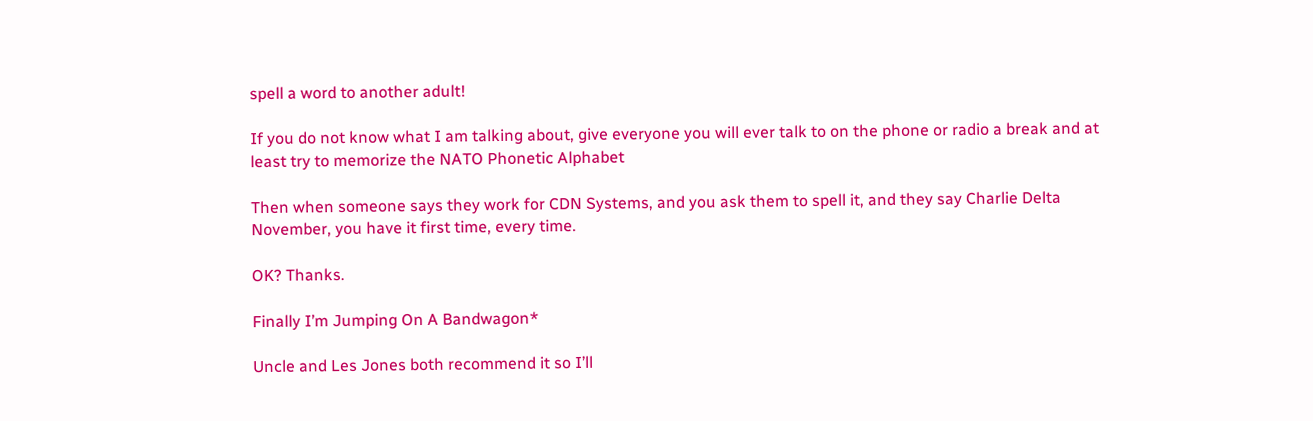spell a word to another adult!

If you do not know what I am talking about, give everyone you will ever talk to on the phone or radio a break and at least try to memorize the NATO Phonetic Alphabet

Then when someone says they work for CDN Systems, and you ask them to spell it, and they say Charlie Delta November, you have it first time, every time.

OK? Thanks.

Finally I’m Jumping On A Bandwagon*

Uncle and Les Jones both recommend it so I’ll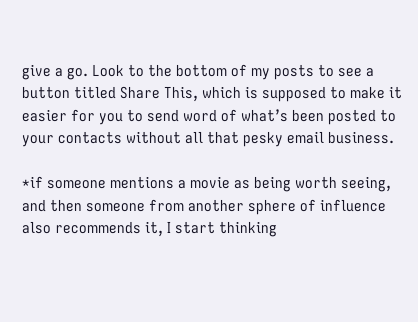give a go. Look to the bottom of my posts to see a button titled Share This, which is supposed to make it easier for you to send word of what’s been posted to your contacts without all that pesky email business.

*if someone mentions a movie as being worth seeing, and then someone from another sphere of influence also recommends it, I start thinking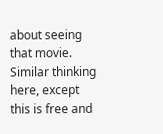about seeing that movie. Similar thinking here, except this is free and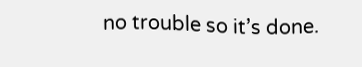no trouble so it’s done.